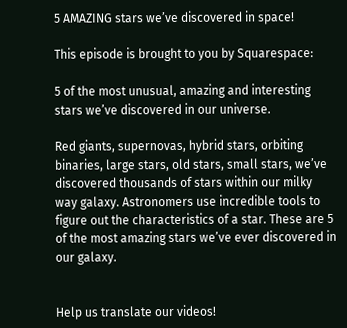5 AMAZING stars we’ve discovered in space!

This episode is brought to you by Squarespace:

5 of the most unusual, amazing and interesting stars we’ve discovered in our universe.

Red giants, supernovas, hybrid stars, orbiting binaries, large stars, old stars, small stars, we’ve discovered thousands of stars within our milky way galaxy. Astronomers use incredible tools to figure out the characteristics of a star. These are 5 of the most amazing stars we’ve ever discovered in our galaxy.


Help us translate our videos!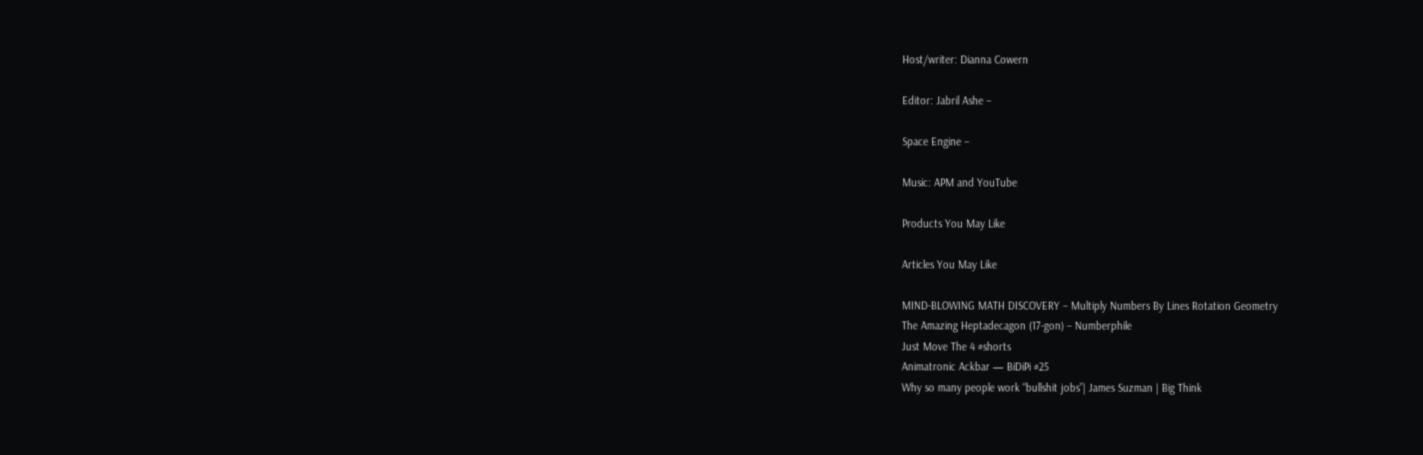Host/writer: Dianna Cowern

Editor: Jabril Ashe –

Space Engine –

Music: APM and YouTube

Products You May Like

Articles You May Like

MIND-BLOWING MATH DISCOVERY – Multiply Numbers By Lines Rotation Geometry
The Amazing Heptadecagon (17-gon) – Numberphile
Just Move The 4 #shorts
Animatronic Ackbar — BiDiPi #25
Why so many people work “bullshit jobs”| James Suzman | Big Think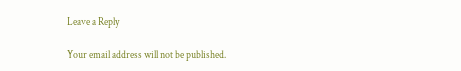Leave a Reply

Your email address will not be published.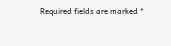Required fields are marked *